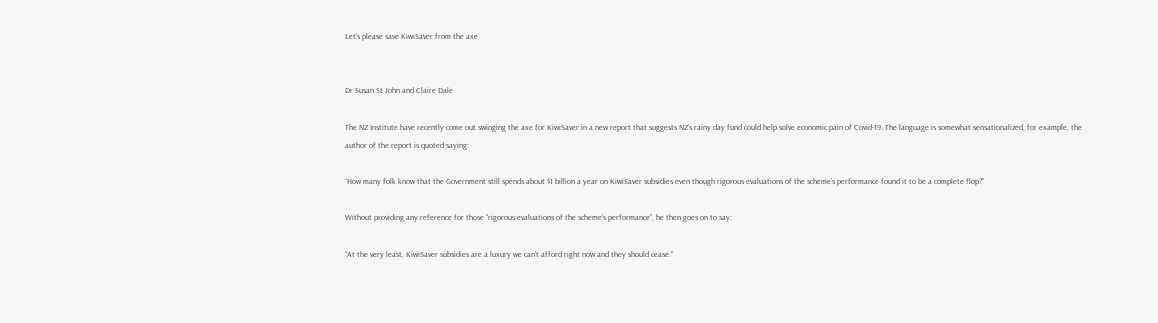Let’s please save KiwiSaver from the axe


Dr Susan St John and Claire Dale

The NZ Institute have recently come out swinging the axe for KiwiSaver in a new report that suggests NZ’s rainy day fund could help solve economic pain of Covid-19. The language is somewhat sensationalized, for example, the author of the report is quoted saying:

“How many folk know that the Government still spends about $1 billion a year on KiwiSaver subsidies even though rigorous evaluations of the scheme’s performance found it to be a complete flop?“

Without providing any reference for those “rigorous evaluations of the scheme’s performance”, he then goes on to say:

“At the very least, KiwiSaver subsidies are a luxury we can’t afford right now and they should cease.”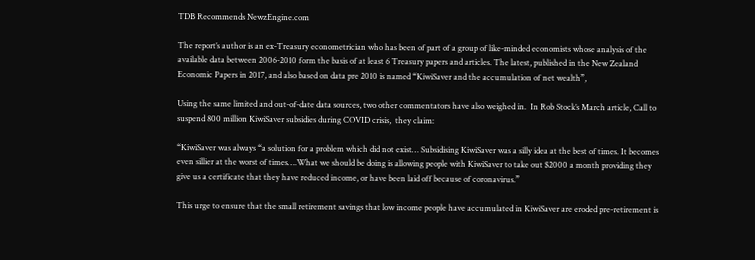TDB Recommends NewzEngine.com

The report’s author is an ex-Treasury econometrician who has been of part of a group of like-minded economists whose analysis of the available data between 2006-2010 form the basis of at least 6 Treasury papers and articles. The latest, published in the New Zealand Economic Papers in 2017, and also based on data pre 2010 is named “KiwiSaver and the accumulation of net wealth”,

Using the same limited and out-of-date data sources, two other commentators have also weighed in.  In Rob Stock’s March article, Call to suspend 800 million KiwiSaver subsidies during COVID crisis,  they claim:

“KiwiSaver was always “a solution for a problem which did not exist… Subsidising KiwiSaver was a silly idea at the best of times. It becomes even sillier at the worst of times….What we should be doing is allowing people with KiwiSaver to take out $2000 a month providing they give us a certificate that they have reduced income, or have been laid off because of coronavirus.”

This urge to ensure that the small retirement savings that low income people have accumulated in KiwiSaver are eroded pre-retirement is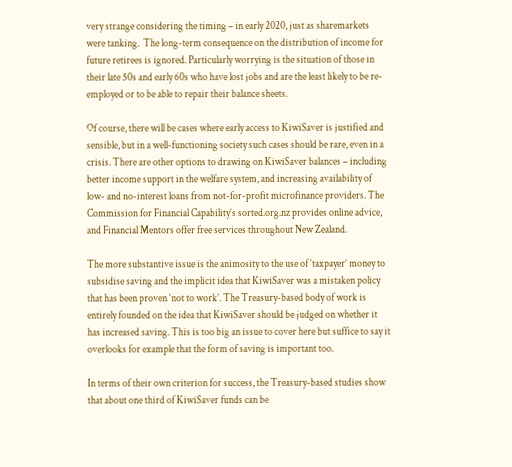very strange considering the timing – in early 2020, just as sharemarkets were tanking.  The long-term consequence on the distribution of income for future retirees is ignored. Particularly worrying is the situation of those in their late 50s and early 60s who have lost jobs and are the least likely to be re-employed or to be able to repair their balance sheets.

Of course, there will be cases where early access to KiwiSaver is justified and sensible, but in a well-functioning society such cases should be rare, even in a crisis. There are other options to drawing on KiwiSaver balances – including better income support in the welfare system, and increasing availability of low- and no-interest loans from not-for-profit microfinance providers. The Commission for Financial Capability’s sorted.org.nz provides online advice, and Financial Mentors offer free services throughout New Zealand.

The more substantive issue is the animosity to the use of ‘taxpayer’ money to subsidise saving and the implicit idea that KiwiSaver was a mistaken policy that has been proven ‘not to work’. The Treasury-based body of work is entirely founded on the idea that KiwiSaver should be judged on whether it has increased saving. This is too big an issue to cover here but suffice to say it overlooks for example that the form of saving is important too.

In terms of their own criterion for success, the Treasury-based studies show that about one third of KiwiSaver funds can be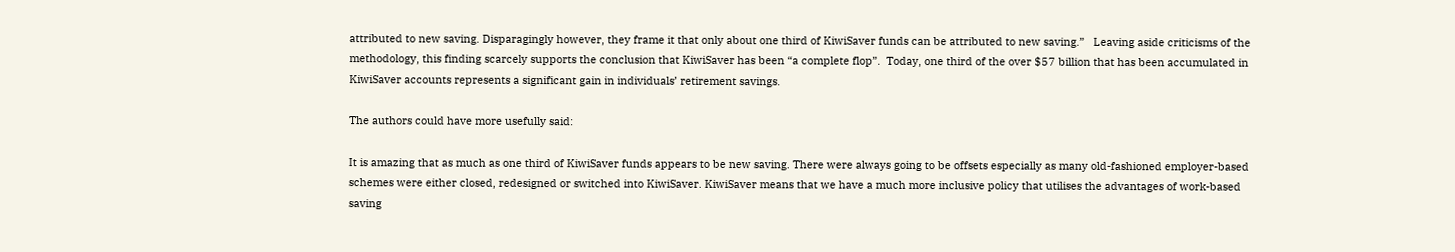attributed to new saving. Disparagingly however, they frame it that only about one third of KiwiSaver funds can be attributed to new saving.”   Leaving aside criticisms of the methodology, this finding scarcely supports the conclusion that KiwiSaver has been “a complete flop”.  Today, one third of the over $57 billion that has been accumulated in KiwiSaver accounts represents a significant gain in individuals’ retirement savings.

The authors could have more usefully said:

It is amazing that as much as one third of KiwiSaver funds appears to be new saving. There were always going to be offsets especially as many old-fashioned employer-based schemes were either closed, redesigned or switched into KiwiSaver. KiwiSaver means that we have a much more inclusive policy that utilises the advantages of work-based saving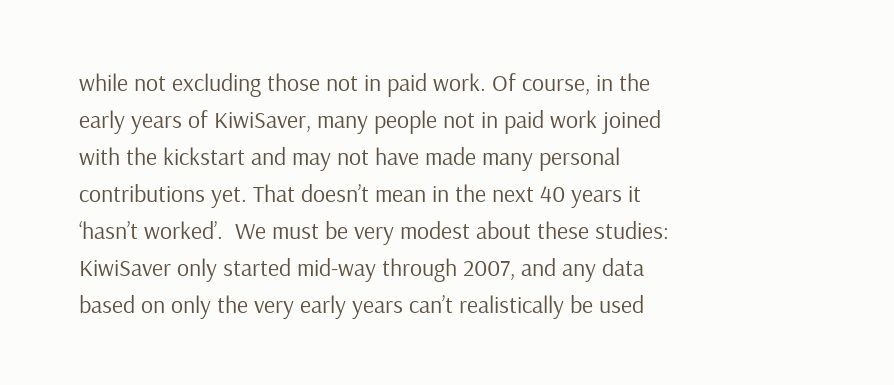while not excluding those not in paid work. Of course, in the early years of KiwiSaver, many people not in paid work joined with the kickstart and may not have made many personal contributions yet. That doesn’t mean in the next 40 years it ‘hasn’t worked’.  We must be very modest about these studies: KiwiSaver only started mid-way through 2007, and any data based on only the very early years can’t realistically be used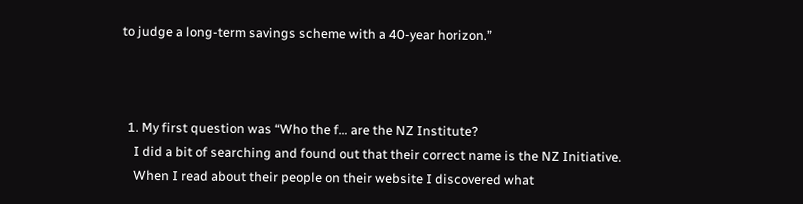to judge a long-term savings scheme with a 40-year horizon.”



  1. My first question was “Who the f… are the NZ Institute?
    I did a bit of searching and found out that their correct name is the NZ Initiative.
    When I read about their people on their website I discovered what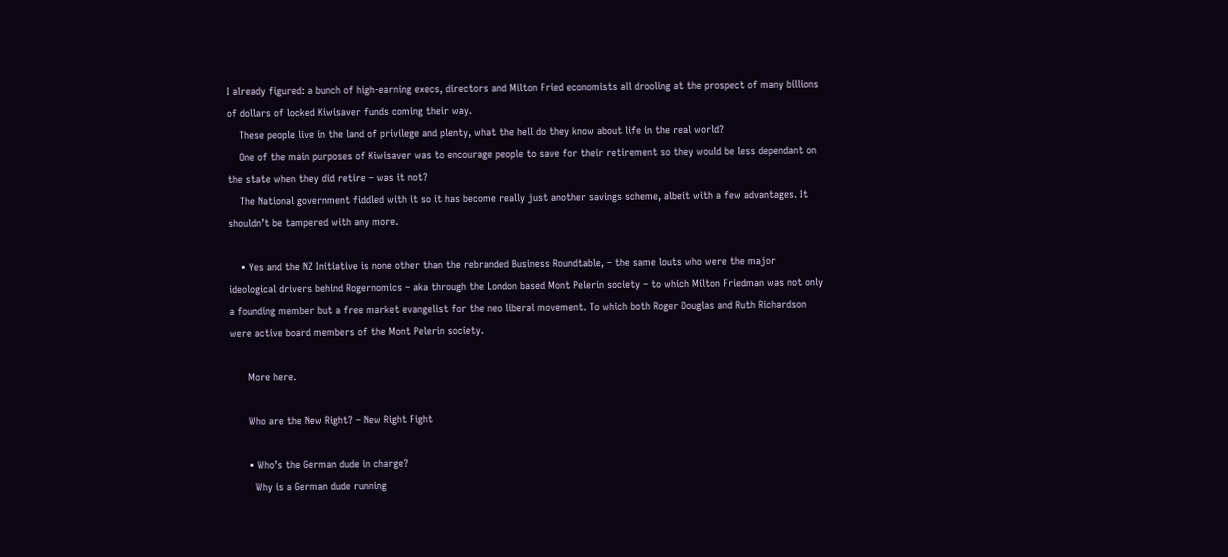I already figured: a bunch of high-earning execs, directors and Milton Fried economists all drooling at the prospect of many billions of dollars of locked Kiwisaver funds coming their way.
    These people live in the land of privilege and plenty, what the hell do they know about life in the real world?
    One of the main purposes of Kiwisaver was to encourage people to save for their retirement so they would be less dependant on the state when they did retire – was it not?
    The National government fiddled with it so it has become really just another savings scheme, albeit with a few advantages. It shouldn’t be tampered with any more.

    • Yes and the NZ Initiative is none other than the rebranded Business Roundtable, – the same louts who were the major ideological drivers behind Rogernomics – aka through the London based Mont Pelerin society – to which Milton Friedman was not only a founding member but a free market evangelist for the neo liberal movement. To which both Roger Douglas and Ruth Richardson were active board members of the Mont Pelerin society.

      More here.

      Who are the New Right? – New Right Fight

      • Who’s the German dude in charge?
        Why is a German dude running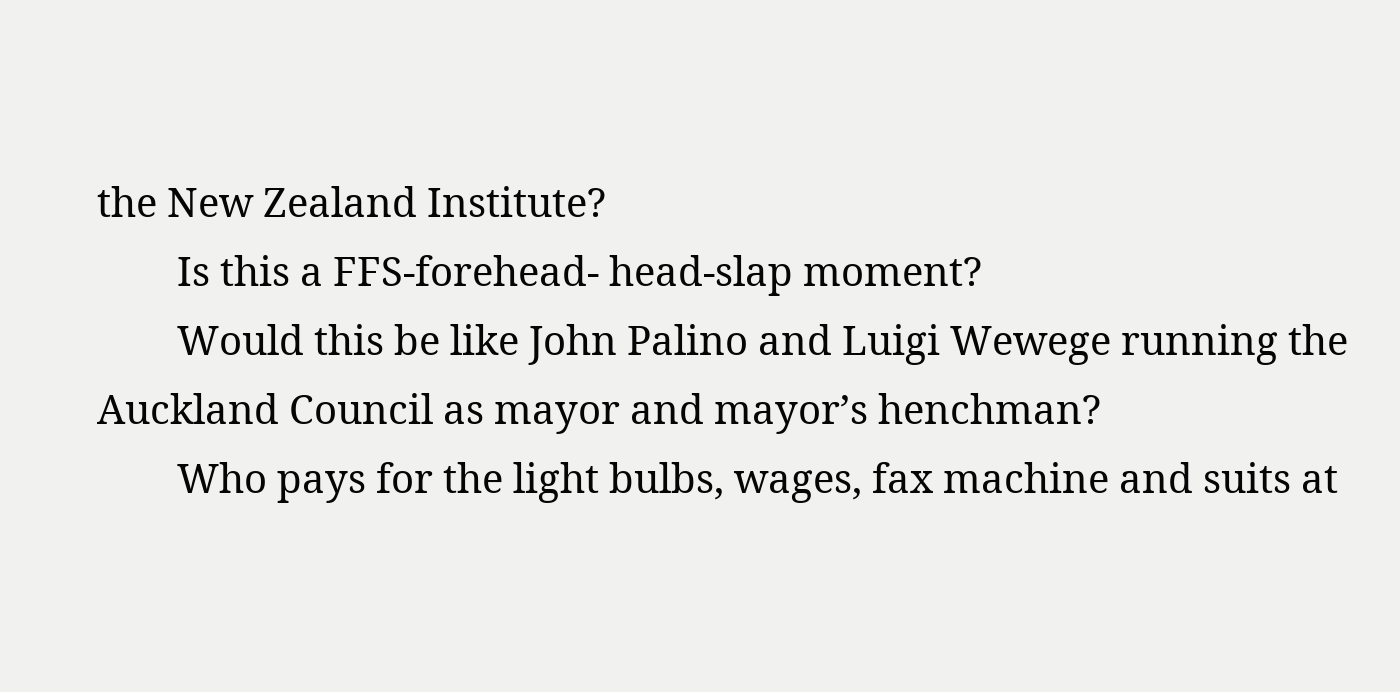the New Zealand Institute?
        Is this a FFS-forehead- head-slap moment?
        Would this be like John Palino and Luigi Wewege running the Auckland Council as mayor and mayor’s henchman?
        Who pays for the light bulbs, wages, fax machine and suits at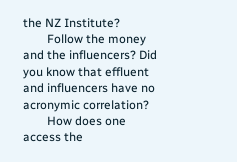the NZ Institute?
        Follow the money and the influencers? Did you know that effluent and influencers have no acronymic correlation?
        How does one access the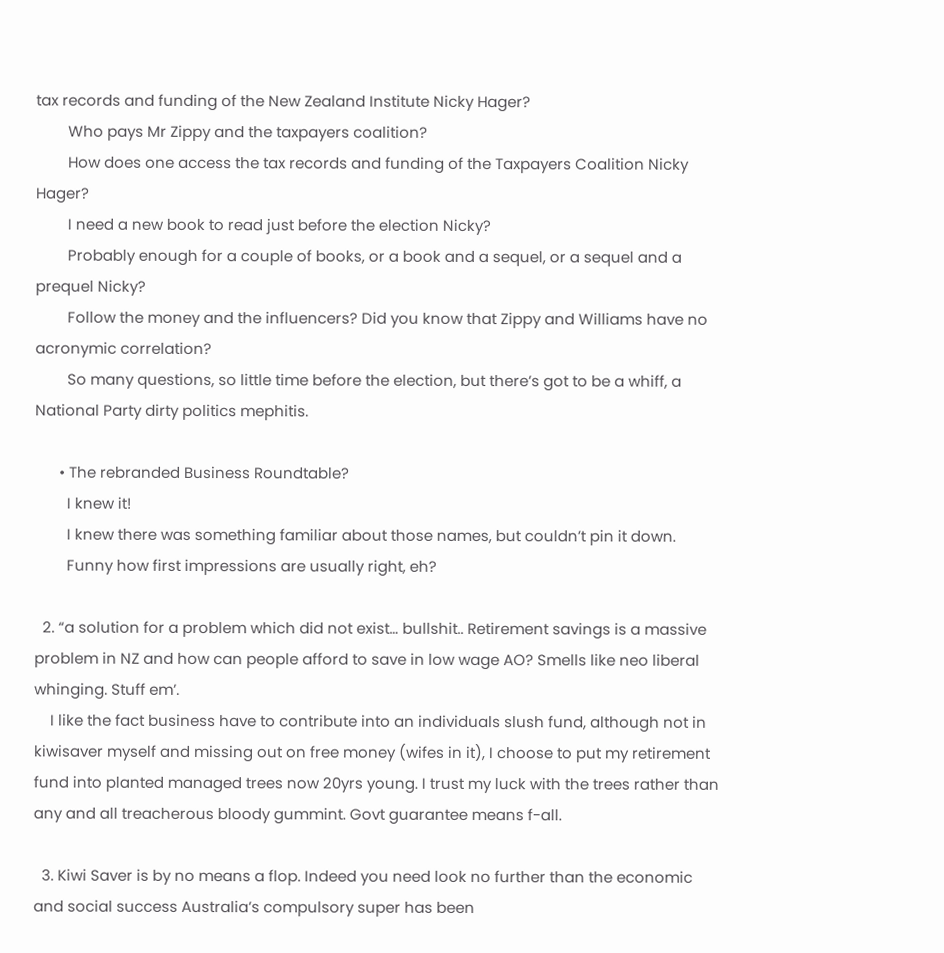tax records and funding of the New Zealand Institute Nicky Hager?
        Who pays Mr Zippy and the taxpayers coalition?
        How does one access the tax records and funding of the Taxpayers Coalition Nicky Hager?
        I need a new book to read just before the election Nicky?
        Probably enough for a couple of books, or a book and a sequel, or a sequel and a prequel Nicky?
        Follow the money and the influencers? Did you know that Zippy and Williams have no acronymic correlation?
        So many questions, so little time before the election, but there’s got to be a whiff, a National Party dirty politics mephitis.

      • The rebranded Business Roundtable?
        I knew it!
        I knew there was something familiar about those names, but couldn’t pin it down.
        Funny how first impressions are usually right, eh?

  2. “a solution for a problem which did not exist… bullshit.. Retirement savings is a massive problem in NZ and how can people afford to save in low wage AO? Smells like neo liberal whinging. Stuff em’.
    I like the fact business have to contribute into an individuals slush fund, although not in kiwisaver myself and missing out on free money (wifes in it), I choose to put my retirement fund into planted managed trees now 20yrs young. I trust my luck with the trees rather than any and all treacherous bloody gummint. Govt guarantee means f-all.

  3. Kiwi Saver is by no means a flop. Indeed you need look no further than the economic and social success Australia’s compulsory super has been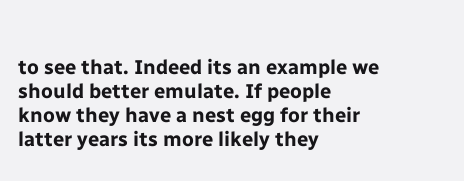to see that. Indeed its an example we should better emulate. If people know they have a nest egg for their latter years its more likely they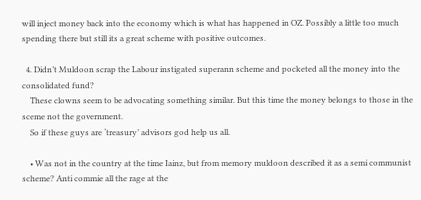will inject money back into the economy which is what has happened in OZ. Possibly a little too much spending there but still its a great scheme with positive outcomes.

  4. Didn’t Muldoon scrap the Labour instigated superann scheme and pocketed all the money into the consolidated fund?
    These clowns seem to be advocating something similar. But this time the money belongs to those in the sceme not the government.
    So if these guys are ‘treasury’ advisors god help us all.

    • Was not in the country at the time Iainz, but from memory muldoon described it as a semi communist scheme? Anti commie all the rage at the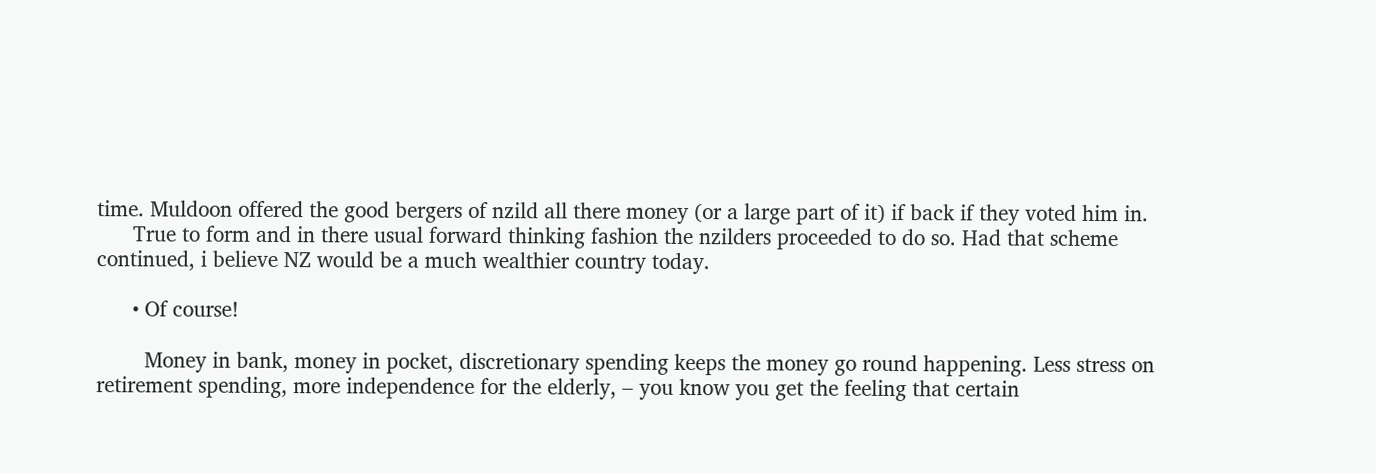time. Muldoon offered the good bergers of nzild all there money (or a large part of it) if back if they voted him in.
      True to form and in there usual forward thinking fashion the nzilders proceeded to do so. Had that scheme continued, i believe NZ would be a much wealthier country today.

      • Of course!

        Money in bank, money in pocket, discretionary spending keeps the money go round happening. Less stress on retirement spending, more independence for the elderly, – you know you get the feeling that certain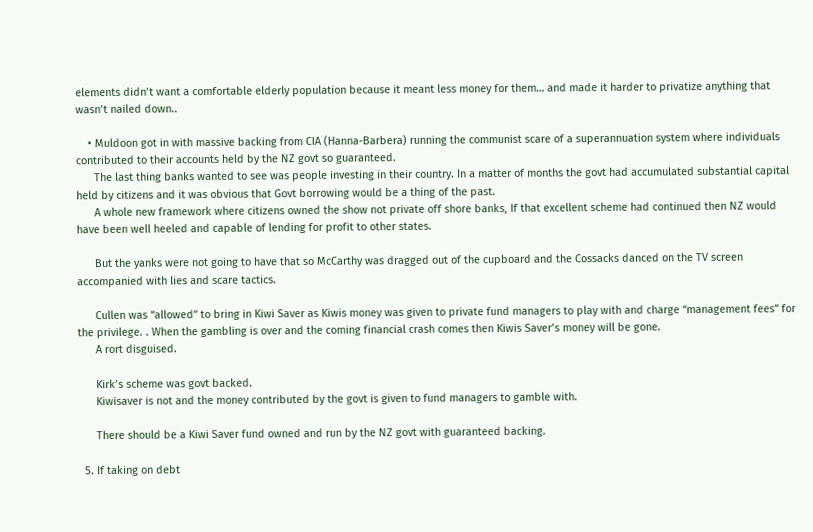elements didn’t want a comfortable elderly population because it meant less money for them… and made it harder to privatize anything that wasn’t nailed down..

    • Muldoon got in with massive backing from CIA (Hanna-Barbera) running the communist scare of a superannuation system where individuals contributed to their accounts held by the NZ govt so guaranteed.
      The last thing banks wanted to see was people investing in their country. In a matter of months the govt had accumulated substantial capital held by citizens and it was obvious that Govt borrowing would be a thing of the past.
      A whole new framework where citizens owned the show not private off shore banks, If that excellent scheme had continued then NZ would have been well heeled and capable of lending for profit to other states.

      But the yanks were not going to have that so McCarthy was dragged out of the cupboard and the Cossacks danced on the TV screen accompanied with lies and scare tactics.

      Cullen was “allowed” to bring in Kiwi Saver as Kiwis money was given to private fund managers to play with and charge “management fees” for the privilege. . When the gambling is over and the coming financial crash comes then Kiwis Saver’s money will be gone.
      A rort disguised.

      Kirk’s scheme was govt backed.
      Kiwisaver is not and the money contributed by the govt is given to fund managers to gamble with.

      There should be a Kiwi Saver fund owned and run by the NZ govt with guaranteed backing.

  5. If taking on debt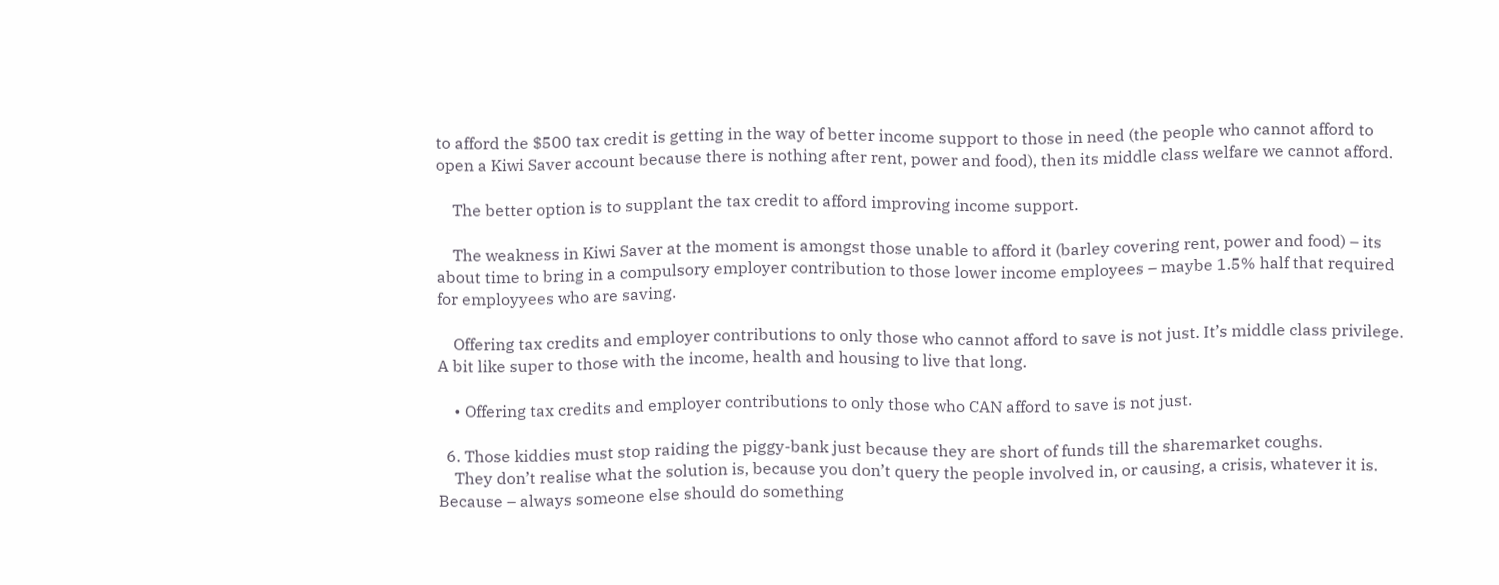to afford the $500 tax credit is getting in the way of better income support to those in need (the people who cannot afford to open a Kiwi Saver account because there is nothing after rent, power and food), then its middle class welfare we cannot afford.

    The better option is to supplant the tax credit to afford improving income support.

    The weakness in Kiwi Saver at the moment is amongst those unable to afford it (barley covering rent, power and food) – its about time to bring in a compulsory employer contribution to those lower income employees – maybe 1.5% half that required for employyees who are saving.

    Offering tax credits and employer contributions to only those who cannot afford to save is not just. It’s middle class privilege. A bit like super to those with the income, health and housing to live that long.

    • Offering tax credits and employer contributions to only those who CAN afford to save is not just.

  6. Those kiddies must stop raiding the piggy-bank just because they are short of funds till the sharemarket coughs.
    They don’t realise what the solution is, because you don’t query the people involved in, or causing, a crisis, whatever it is. Because – always someone else should do something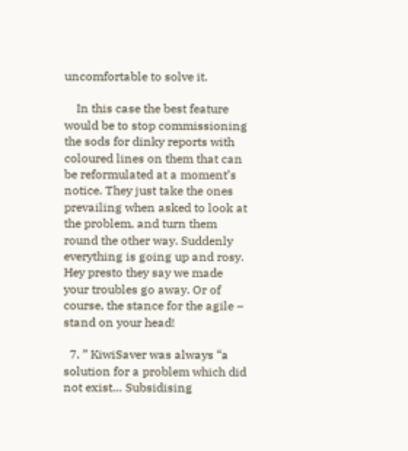uncomfortable to solve it.

    In this case the best feature would be to stop commissioning the sods for dinky reports with coloured lines on them that can be reformulated at a moment’s notice. They just take the ones prevailing when asked to look at the problem, and turn them round the other way. Suddenly everything is going up and rosy. Hey presto they say we made your troubles go away. Or of course, the stance for the agile – stand on your head!

  7. ” KiwiSaver was always “a solution for a problem which did not exist… Subsidising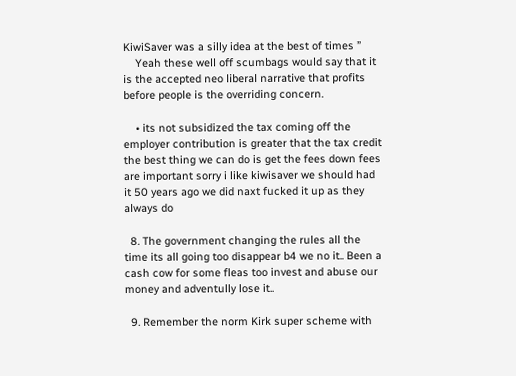KiwiSaver was a silly idea at the best of times ”
    Yeah these well off scumbags would say that it is the accepted neo liberal narrative that profits before people is the overriding concern.

    • its not subsidized the tax coming off the employer contribution is greater that the tax credit the best thing we can do is get the fees down fees are important sorry i like kiwisaver we should had it 50 years ago we did naxt fucked it up as they always do

  8. The government changing the rules all the time its all going too disappear b4 we no it.. Been a cash cow for some fleas too invest and abuse our money and adventully lose it..

  9. Remember the norm Kirk super scheme with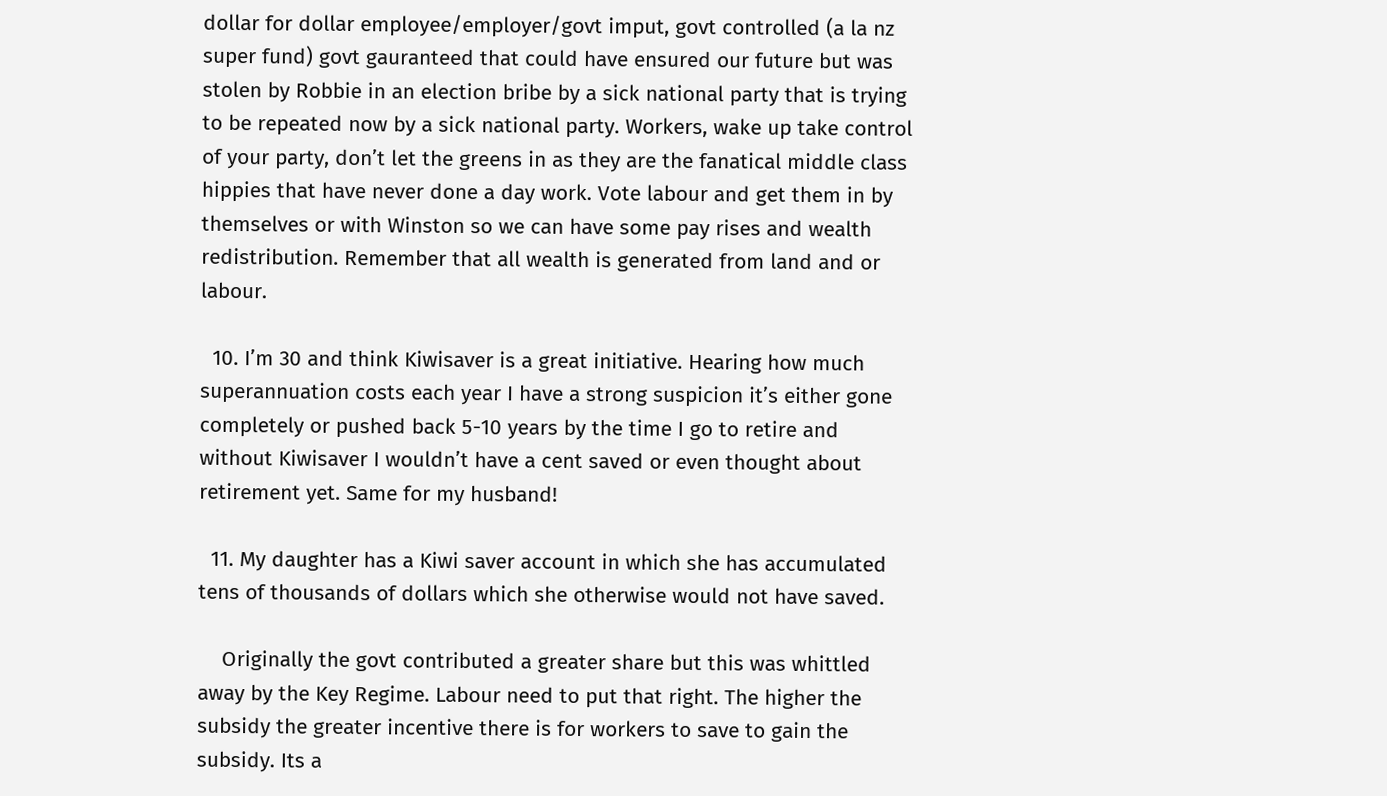dollar for dollar employee/employer/govt imput, govt controlled (a la nz super fund) govt gauranteed that could have ensured our future but was stolen by Robbie in an election bribe by a sick national party that is trying to be repeated now by a sick national party. Workers, wake up take control of your party, don’t let the greens in as they are the fanatical middle class hippies that have never done a day work. Vote labour and get them in by themselves or with Winston so we can have some pay rises and wealth redistribution. Remember that all wealth is generated from land and or labour.

  10. I’m 30 and think Kiwisaver is a great initiative. Hearing how much superannuation costs each year I have a strong suspicion it’s either gone completely or pushed back 5-10 years by the time I go to retire and without Kiwisaver I wouldn’t have a cent saved or even thought about retirement yet. Same for my husband!

  11. My daughter has a Kiwi saver account in which she has accumulated tens of thousands of dollars which she otherwise would not have saved.

    Originally the govt contributed a greater share but this was whittled away by the Key Regime. Labour need to put that right. The higher the subsidy the greater incentive there is for workers to save to gain the subsidy. Its a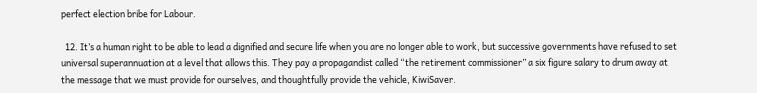perfect election bribe for Labour.

  12. It’s a human right to be able to lead a dignified and secure life when you are no longer able to work, but successive governments have refused to set universal superannuation at a level that allows this. They pay a propagandist called “the retirement commissioner” a six figure salary to drum away at the message that we must provide for ourselves, and thoughtfully provide the vehicle, KiwiSaver.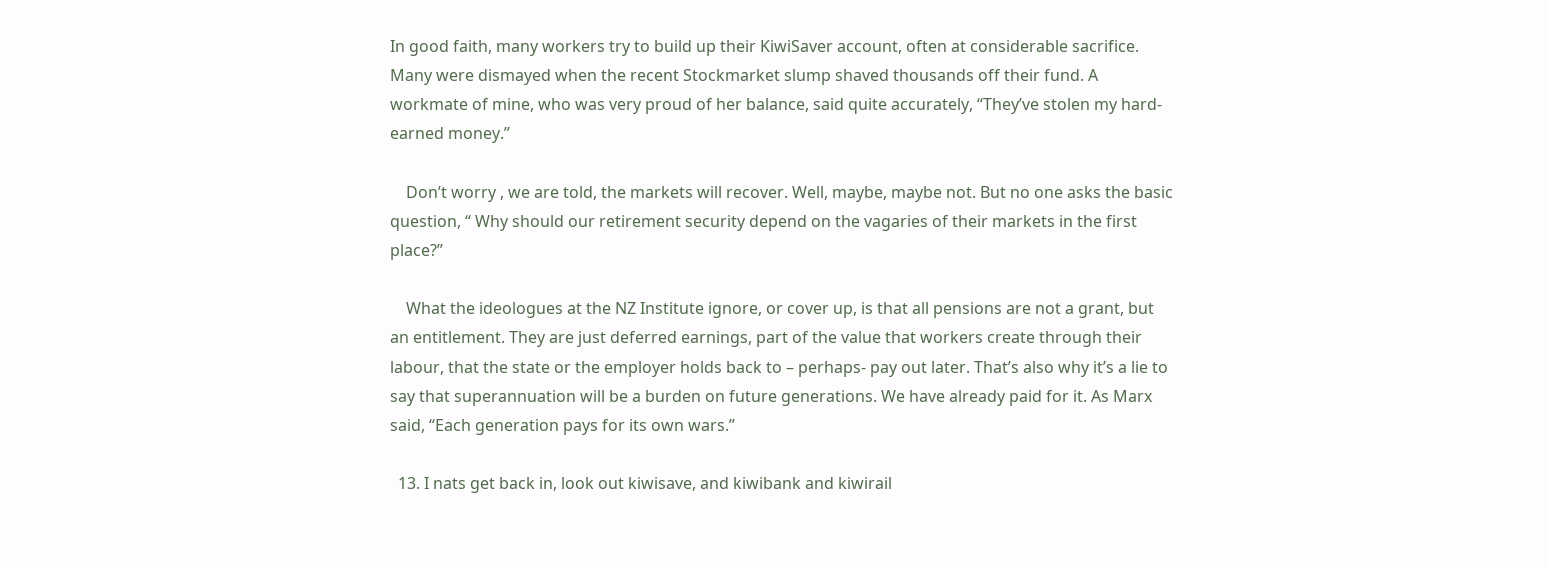In good faith, many workers try to build up their KiwiSaver account, often at considerable sacrifice. Many were dismayed when the recent Stockmarket slump shaved thousands off their fund. A workmate of mine, who was very proud of her balance, said quite accurately, “They’ve stolen my hard-earned money.”

    Don’t worry , we are told, the markets will recover. Well, maybe, maybe not. But no one asks the basic question, “ Why should our retirement security depend on the vagaries of their markets in the first place?”

    What the ideologues at the NZ Institute ignore, or cover up, is that all pensions are not a grant, but an entitlement. They are just deferred earnings, part of the value that workers create through their labour, that the state or the employer holds back to – perhaps- pay out later. That’s also why it’s a lie to say that superannuation will be a burden on future generations. We have already paid for it. As Marx said, “Each generation pays for its own wars.”

  13. I nats get back in, look out kiwisave, and kiwibank and kiwirail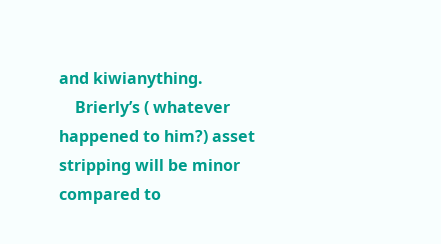and kiwianything.
    Brierly’s ( whatever happened to him?) asset stripping will be minor compared to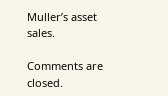Muller’s asset sales.

Comments are closed.